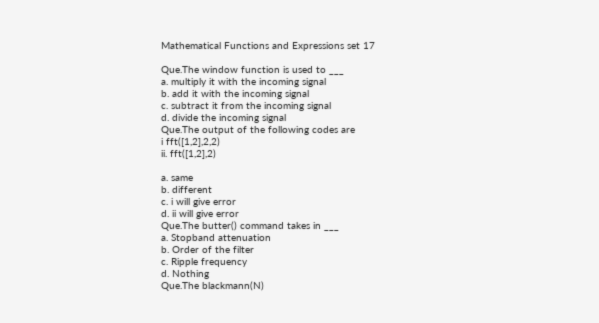Mathematical Functions and Expressions set 17

Que.The window function is used to ___
a. multiply it with the incoming signal
b. add it with the incoming signal
c. subtract it from the incoming signal
d. divide the incoming signal
Que.The output of the following codes are
i fft([1,2],2,2)
ii. fft([1,2],2)

a. same
b. different
c. i will give error
d. ii will give error
Que.The butter() command takes in ___
a. Stopband attenuation
b. Order of the filter
c. Ripple frequency
d. Nothing
Que.The blackmann(N)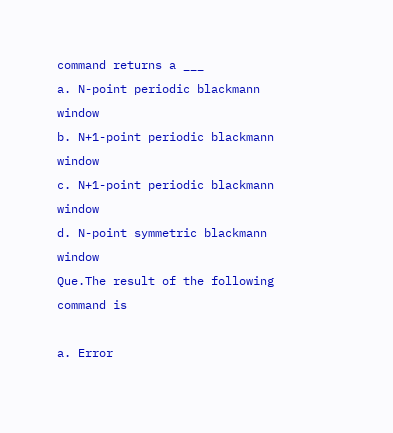command returns a ___
a. N-point periodic blackmann window
b. N+1-point periodic blackmann window
c. N+1-point periodic blackmann window
d. N-point symmetric blackmann window
Que.The result of the following command is

a. Error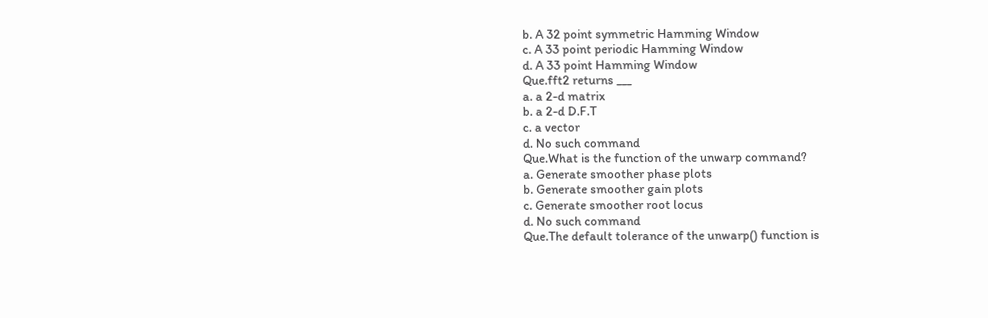b. A 32 point symmetric Hamming Window
c. A 33 point periodic Hamming Window
d. A 33 point Hamming Window
Que.fft2 returns ___
a. a 2-d matrix
b. a 2-d D.F.T
c. a vector
d. No such command
Que.What is the function of the unwarp command?
a. Generate smoother phase plots
b. Generate smoother gain plots
c. Generate smoother root locus
d. No such command
Que.The default tolerance of the unwarp() function is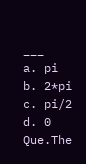___
a. pi
b. 2*pi
c. pi/2
d. 0
Que.The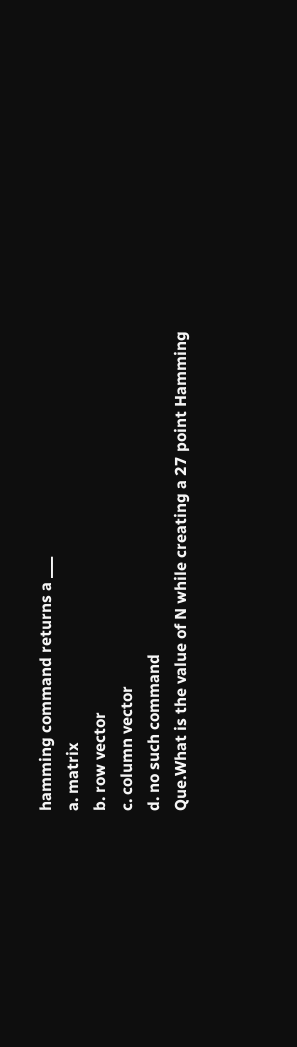hamming command returns a ___
a. matrix
b. row vector
c. column vector
d. no such command
Que.What is the value of N while creating a 27 point Hamming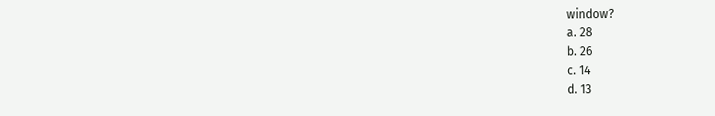window?
a. 28
b. 26
c. 14
d. 13